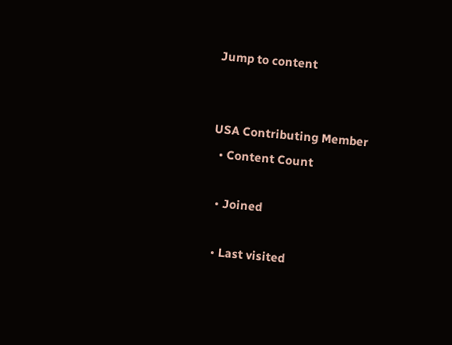Jump to content


USA Contributing Member
  • Content Count

  • Joined

  • Last visited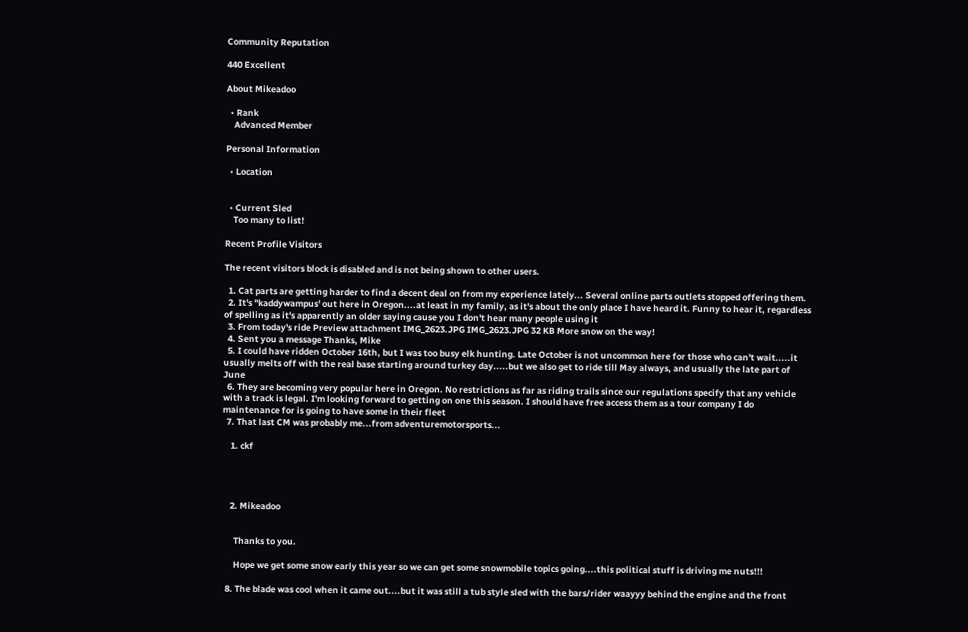Community Reputation

440 Excellent

About Mikeadoo

  • Rank
    Advanced Member

Personal Information

  • Location


  • Current Sled
    Too many to list!

Recent Profile Visitors

The recent visitors block is disabled and is not being shown to other users.

  1. Cat parts are getting harder to find a decent deal on from my experience lately... Several online parts outlets stopped offering them.
  2. It's "kaddywampus' out here in Oregon....at least in my family, as it's about the only place I have heard it. Funny to hear it, regardless of spelling as it's apparently an older saying cause you I don't hear many people using it
  3. From today's ride Preview attachment IMG_2623.JPG IMG_2623.JPG 32 KB More snow on the way!
  4. Sent you a message Thanks, Mike
  5. I could have ridden October 16th, but I was too busy elk hunting. Late October is not uncommon here for those who can't wait.....it usually melts off with the real base starting around turkey day.....but we also get to ride till May always, and usually the late part of June
  6. They are becoming very popular here in Oregon. No restrictions as far as riding trails since our regulations specify that any vehicle with a track is legal. I'm looking forward to getting on one this season. I should have free access them as a tour company I do maintenance for is going to have some in their fleet
  7. That last CM was probably me...from adventuremotorsports...

    1. ckf




    2. Mikeadoo


      Thanks to you.

      Hope we get some snow early this year so we can get some snowmobile topics going....this political stuff is driving me nuts!!!

  8. The blade was cool when it came out....but it was still a tub style sled with the bars/rider waayyy behind the engine and the front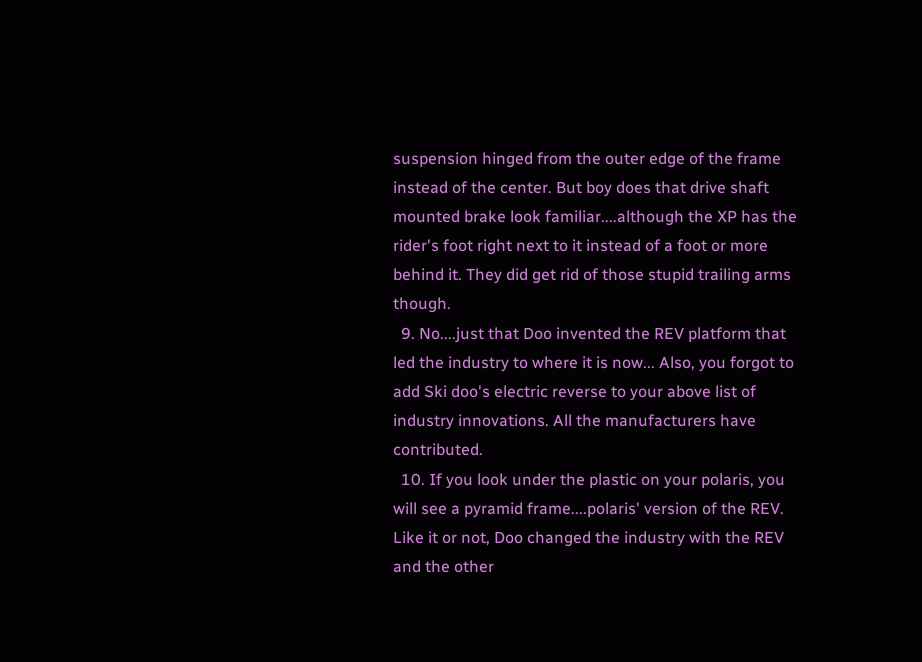suspension hinged from the outer edge of the frame instead of the center. But boy does that drive shaft mounted brake look familiar....although the XP has the rider's foot right next to it instead of a foot or more behind it. They did get rid of those stupid trailing arms though.
  9. No....just that Doo invented the REV platform that led the industry to where it is now... Also, you forgot to add Ski doo's electric reverse to your above list of industry innovations. All the manufacturers have contributed.
  10. If you look under the plastic on your polaris, you will see a pyramid frame....polaris' version of the REV. Like it or not, Doo changed the industry with the REV and the other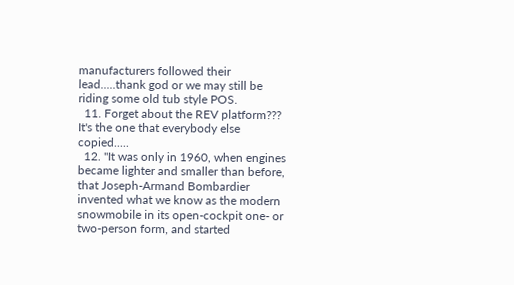manufacturers followed their lead.....thank god or we may still be riding some old tub style POS.
  11. Forget about the REV platform??? It's the one that everybody else copied.....
  12. "It was only in 1960, when engines became lighter and smaller than before, that Joseph-Armand Bombardier invented what we know as the modern snowmobile in its open-cockpit one- or two-person form, and started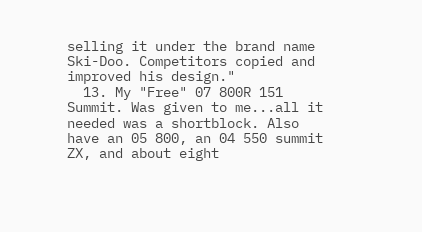selling it under the brand name Ski-Doo. Competitors copied and improved his design."
  13. My "Free" 07 800R 151 Summit. Was given to me...all it needed was a shortblock. Also have an 05 800, an 04 550 summit ZX, and about eight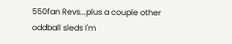550fan Revs...plus a couple other oddball sleds I'm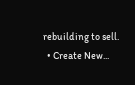rebuilding to sell.
  • Create New...